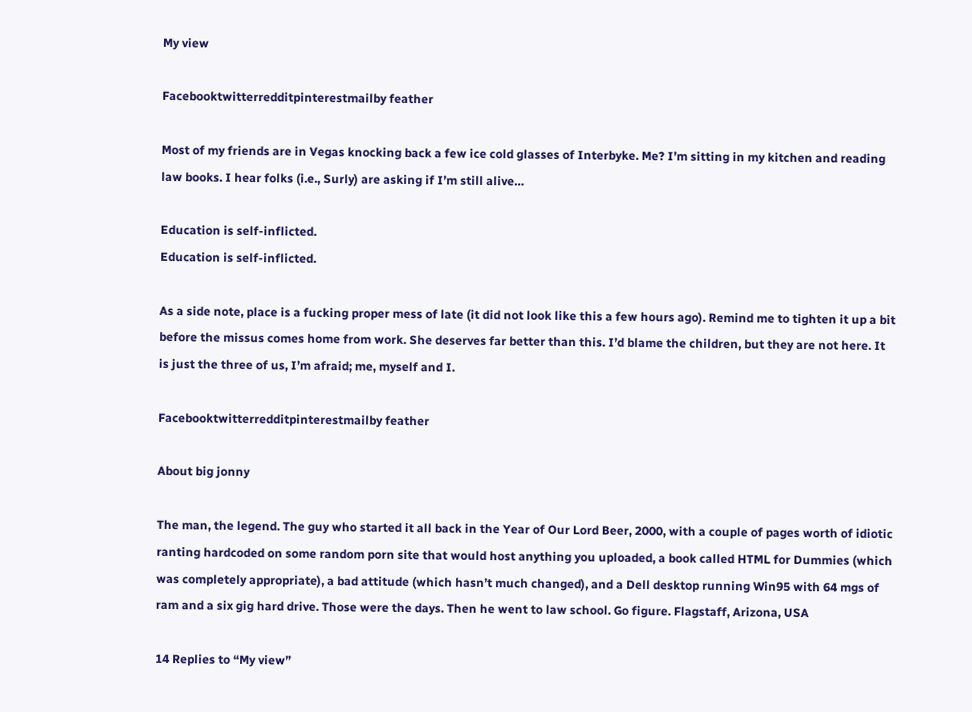My view

Facebooktwitterredditpinterestmailby feather

Most of my friends are in Vegas knocking back a few ice cold glasses of Interbyke. Me? I’m sitting in my kitchen and reading law books. I hear folks (i.e., Surly) are asking if I’m still alive…

Education is self-inflicted.
Education is self-inflicted.

As a side note, place is a fucking proper mess of late (it did not look like this a few hours ago). Remind me to tighten it up a bit before the missus comes home from work. She deserves far better than this. I’d blame the children, but they are not here. It is just the three of us, I’m afraid; me, myself and I.

Facebooktwitterredditpinterestmailby feather

About big jonny

The man, the legend. The guy who started it all back in the Year of Our Lord Beer, 2000, with a couple of pages worth of idiotic ranting hardcoded on some random porn site that would host anything you uploaded, a book called HTML for Dummies (which was completely appropriate), a bad attitude (which hasn’t much changed), and a Dell desktop running Win95 with 64 mgs of ram and a six gig hard drive. Those were the days. Then he went to law school. Go figure. Flagstaff, Arizona, USA

14 Replies to “My view”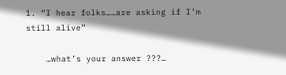1. “I hear folks……are asking if I’m still alive”

    …what’s your answer ???…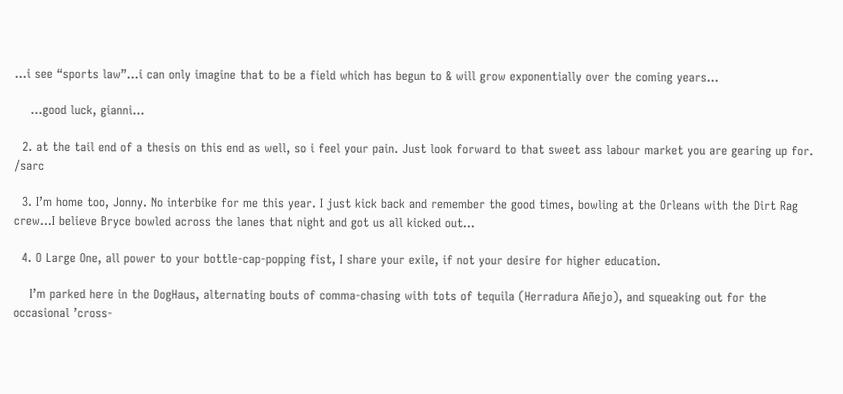…i see “sports law”…i can only imagine that to be a field which has begun to & will grow exponentially over the coming years…

    …good luck, gianni…

  2. at the tail end of a thesis on this end as well, so i feel your pain. Just look forward to that sweet ass labour market you are gearing up for. /sarc

  3. I’m home too, Jonny. No interbike for me this year. I just kick back and remember the good times, bowling at the Orleans with the Dirt Rag crew…I believe Bryce bowled across the lanes that night and got us all kicked out…

  4. O Large One, all power to your bottle-cap-popping fist, I share your exile, if not your desire for higher education.

    I’m parked here in the DogHaus, alternating bouts of comma-chasing with tots of tequila (Herradura Añejo), and squeaking out for the occasional ’cross-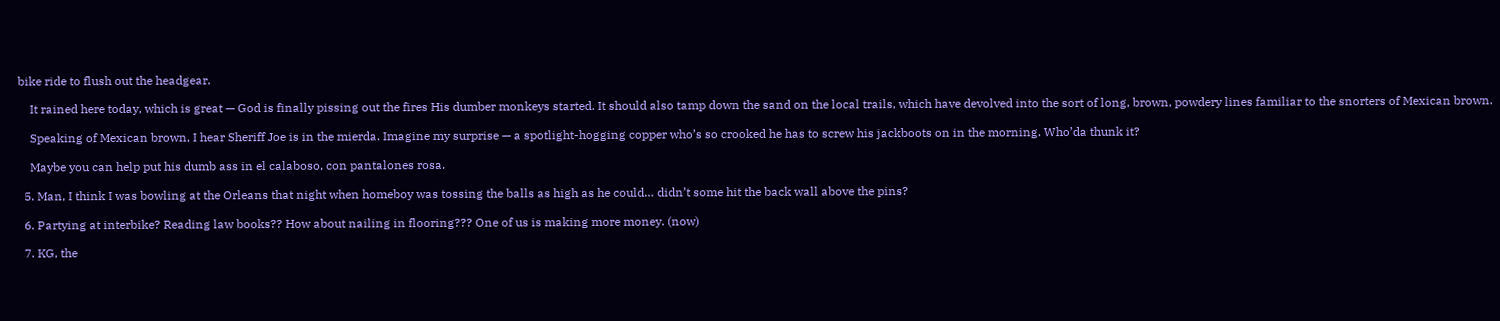bike ride to flush out the headgear.

    It rained here today, which is great — God is finally pissing out the fires His dumber monkeys started. It should also tamp down the sand on the local trails, which have devolved into the sort of long, brown, powdery lines familiar to the snorters of Mexican brown.

    Speaking of Mexican brown, I hear Sheriff Joe is in the mierda. Imagine my surprise — a spotlight-hogging copper who’s so crooked he has to screw his jackboots on in the morning. Who’da thunk it?

    Maybe you can help put his dumb ass in el calaboso, con pantalones rosa.

  5. Man, I think I was bowling at the Orleans that night when homeboy was tossing the balls as high as he could… didn’t some hit the back wall above the pins?

  6. Partying at interbike? Reading law books?? How about nailing in flooring??? One of us is making more money. (now)

  7. KG, the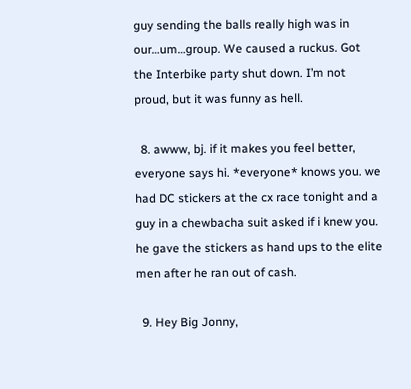guy sending the balls really high was in our…um…group. We caused a ruckus. Got the Interbike party shut down. I’m not proud, but it was funny as hell.

  8. awww, bj. if it makes you feel better, everyone says hi. *everyone* knows you. we had DC stickers at the cx race tonight and a guy in a chewbacha suit asked if i knew you. he gave the stickers as hand ups to the elite men after he ran out of cash.

  9. Hey Big Jonny,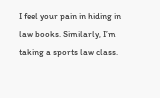I feel your pain in hiding in law books. Similarly, I’m taking a sports law class.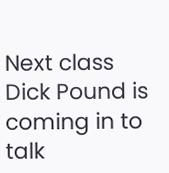Next class Dick Pound is coming in to talk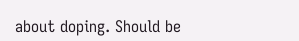about doping. Should be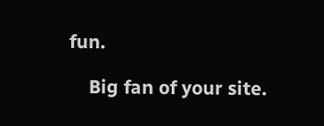fun.

    Big fan of your site.